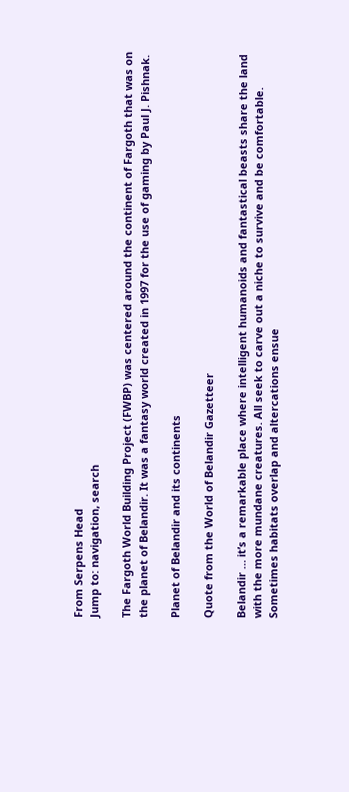From Serpens Head
Jump to: navigation, search

The Fargoth World Building Project (FWBP) was centered around the continent of Fargoth that was on the planet of Belandir. It was a fantasy world created in 1997 for the use of gaming by Paul J. Pishnak.

Planet of Belandir and its continents

Quote from the World of Belandir Gazetteer

Belandir … it’s a remarkable place where intelligent humanoids and fantastical beasts share the land with the more mundane creatures. All seek to carve out a niche to survive and be comfortable. Sometimes habitats overlap and altercations ensue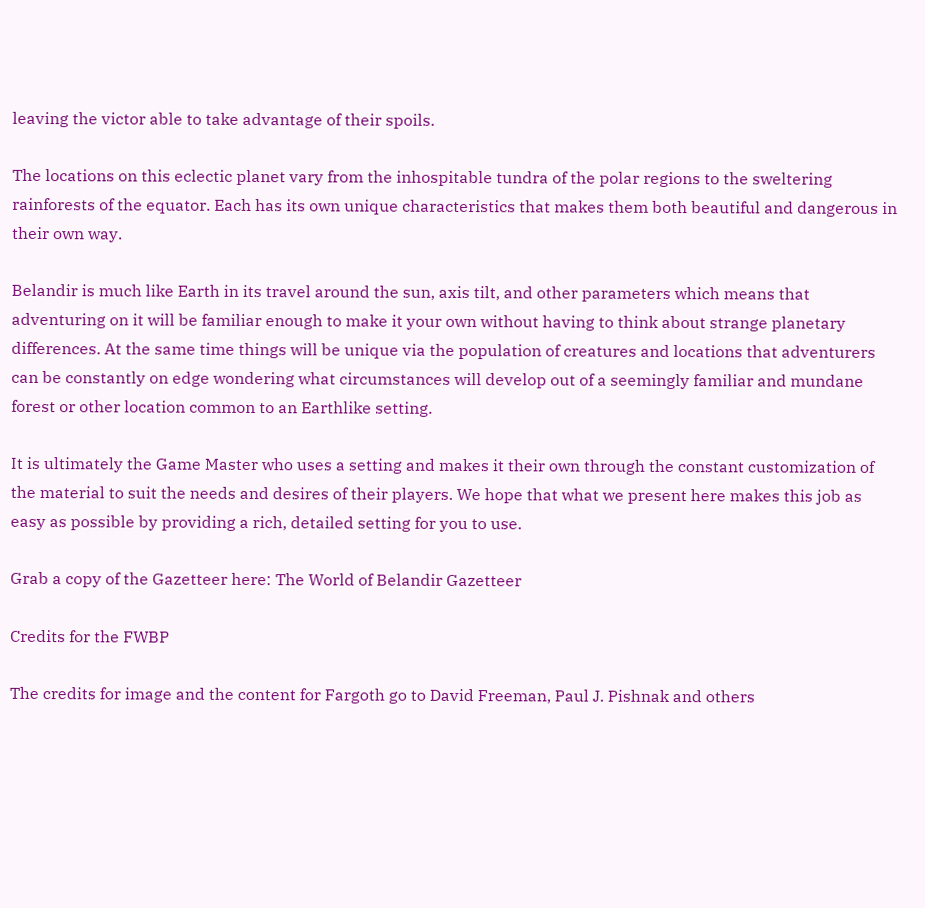leaving the victor able to take advantage of their spoils.

The locations on this eclectic planet vary from the inhospitable tundra of the polar regions to the sweltering rainforests of the equator. Each has its own unique characteristics that makes them both beautiful and dangerous in their own way.

Belandir is much like Earth in its travel around the sun, axis tilt, and other parameters which means that adventuring on it will be familiar enough to make it your own without having to think about strange planetary differences. At the same time things will be unique via the population of creatures and locations that adventurers can be constantly on edge wondering what circumstances will develop out of a seemingly familiar and mundane forest or other location common to an Earthlike setting.

It is ultimately the Game Master who uses a setting and makes it their own through the constant customization of the material to suit the needs and desires of their players. We hope that what we present here makes this job as easy as possible by providing a rich, detailed setting for you to use.

Grab a copy of the Gazetteer here: The World of Belandir Gazetteer

Credits for the FWBP

The credits for image and the content for Fargoth go to David Freeman, Paul J. Pishnak and others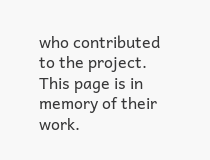who contributed to the project. This page is in memory of their work.